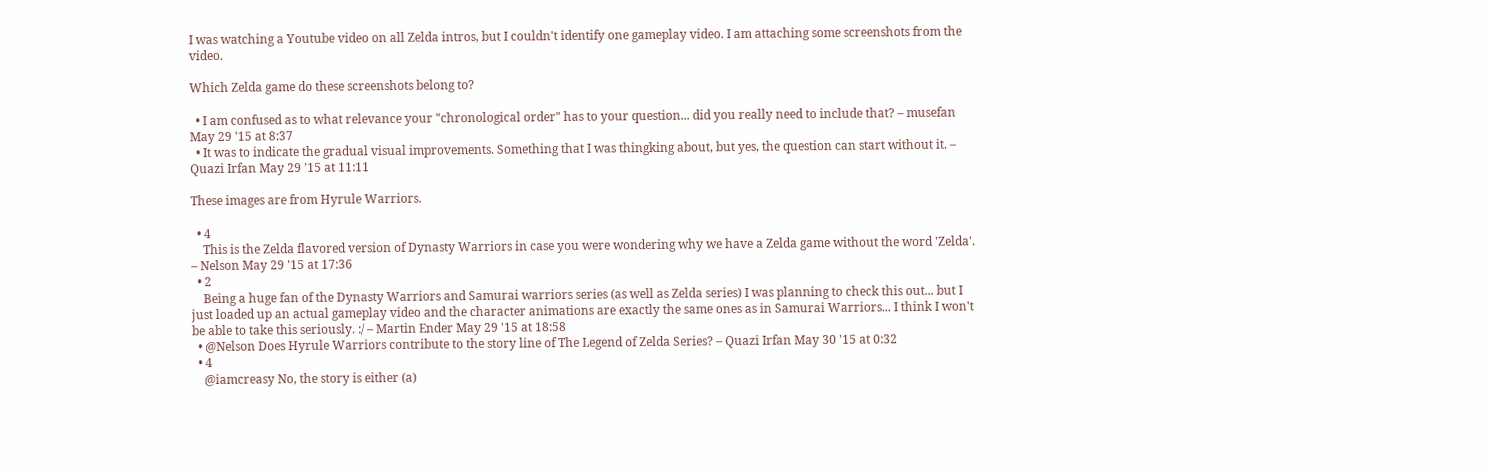I was watching a Youtube video on all Zelda intros, but I couldn't identify one gameplay video. I am attaching some screenshots from the video.

Which Zelda game do these screenshots belong to?

  • I am confused as to what relevance your "chronological order" has to your question... did you really need to include that? – musefan May 29 '15 at 8:37
  • It was to indicate the gradual visual improvements. Something that I was thingking about, but yes, the question can start without it. – Quazi Irfan May 29 '15 at 11:11

These images are from Hyrule Warriors.

  • 4
    This is the Zelda flavored version of Dynasty Warriors in case you were wondering why we have a Zelda game without the word 'Zelda'. – Nelson May 29 '15 at 17:36
  • 2
    Being a huge fan of the Dynasty Warriors and Samurai warriors series (as well as Zelda series) I was planning to check this out... but I just loaded up an actual gameplay video and the character animations are exactly the same ones as in Samurai Warriors... I think I won't be able to take this seriously. :/ – Martin Ender May 29 '15 at 18:58
  • @Nelson Does Hyrule Warriors contribute to the story line of The Legend of Zelda Series? – Quazi Irfan May 30 '15 at 0:32
  • 4
    @iamcreasy No, the story is either (a)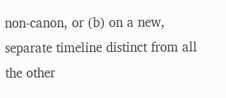non-canon, or (b) on a new, separate timeline distinct from all the other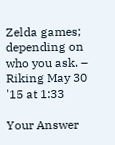Zelda games; depending on who you ask. – Riking May 30 '15 at 1:33

Your Answer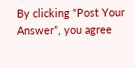By clicking “Post Your Answer”, you agree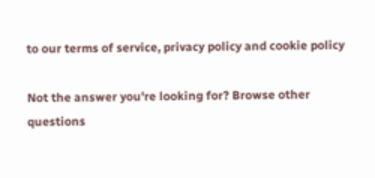to our terms of service, privacy policy and cookie policy

Not the answer you're looking for? Browse other questions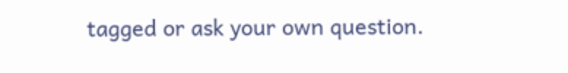tagged or ask your own question.